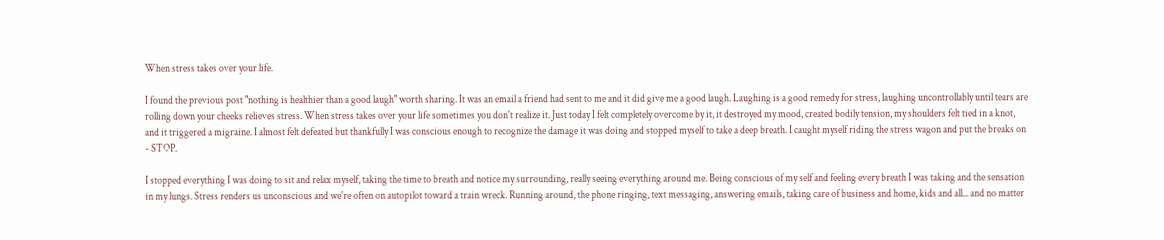When stress takes over your life.

I found the previous post "nothing is healthier than a good laugh" worth sharing. It was an email a friend had sent to me and it did give me a good laugh. Laughing is a good remedy for stress, laughing uncontrollably until tears are rolling down your cheeks relieves stress. When stress takes over your life sometimes you don't realize it. Just today I felt completely overcome by it, it destroyed my mood, created bodily tension, my shoulders felt tied in a knot, and it triggered a migraine. I almost felt defeated but thankfully I was conscious enough to recognize the damage it was doing and stopped myself to take a deep breath. I caught myself riding the stress wagon and put the breaks on - STOP.

I stopped everything I was doing to sit and relax myself, taking the time to breath and notice my surrounding, really seeing everything around me. Being conscious of my self and feeling every breath I was taking and the sensation in my lungs. Stress renders us unconscious and we're often on autopilot toward a train wreck. Running around, the phone ringing, text messaging, answering emails, taking care of business and home, kids and all... and no matter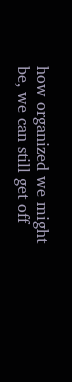how organized we might be, we can still get off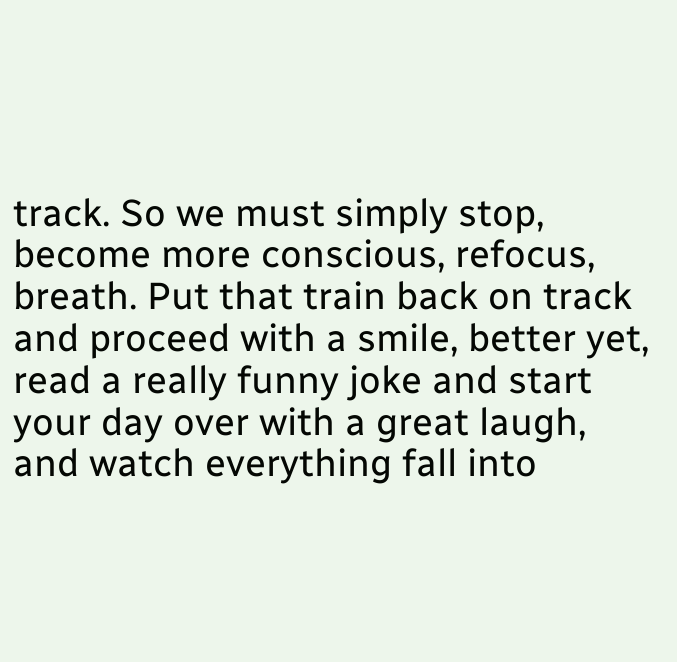track. So we must simply stop, become more conscious, refocus, breath. Put that train back on track and proceed with a smile, better yet, read a really funny joke and start your day over with a great laugh, and watch everything fall into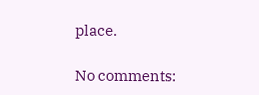place.

No comments: